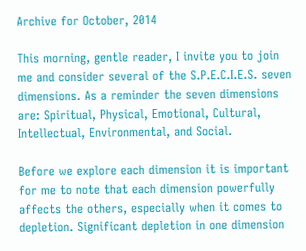Archive for October, 2014

This morning, gentle reader, I invite you to join me and consider several of the S.P.E.C.I.E.S. seven dimensions. As a reminder the seven dimensions are: Spiritual, Physical, Emotional, Cultural, Intellectual, Environmental, and Social.

Before we explore each dimension it is important for me to note that each dimension powerfully affects the others, especially when it comes to depletion. Significant depletion in one dimension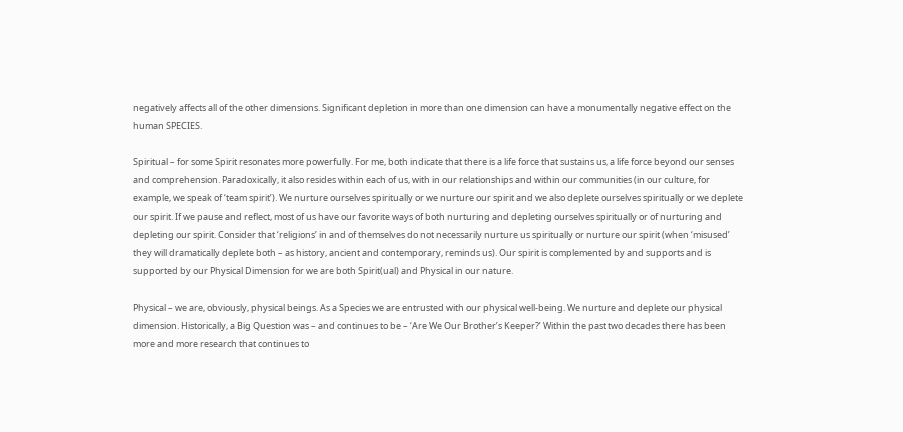negatively affects all of the other dimensions. Significant depletion in more than one dimension can have a monumentally negative effect on the human SPECIES.

Spiritual – for some Spirit resonates more powerfully. For me, both indicate that there is a life force that sustains us, a life force beyond our senses and comprehension. Paradoxically, it also resides within each of us, with in our relationships and within our communities (in our culture, for example, we speak of ‘team spirit’). We nurture ourselves spiritually or we nurture our spirit and we also deplete ourselves spiritually or we deplete our spirit. If we pause and reflect, most of us have our favorite ways of both nurturing and depleting ourselves spiritually or of nurturing and depleting our spirit. Consider that ‘religions’ in and of themselves do not necessarily nurture us spiritually or nurture our spirit (when ‘misused’ they will dramatically deplete both – as history, ancient and contemporary, reminds us). Our spirit is complemented by and supports and is supported by our Physical Dimension for we are both Spirit(ual) and Physical in our nature.

Physical – we are, obviously, physical beings. As a Species we are entrusted with our physical well-being. We nurture and deplete our physical dimension. Historically, a Big Question was – and continues to be – ‘Are We Our Brother’s Keeper?’ Within the past two decades there has been more and more research that continues to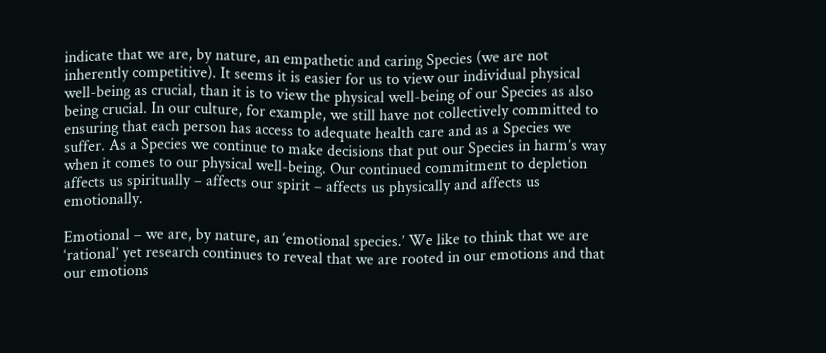indicate that we are, by nature, an empathetic and caring Species (we are not inherently competitive). It seems it is easier for us to view our individual physical well-being as crucial, than it is to view the physical well-being of our Species as also being crucial. In our culture, for example, we still have not collectively committed to ensuring that each person has access to adequate health care and as a Species we suffer. As a Species we continue to make decisions that put our Species in harm’s way when it comes to our physical well-being. Our continued commitment to depletion affects us spiritually – affects our spirit – affects us physically and affects us emotionally.

Emotional – we are, by nature, an ‘emotional species.’ We like to think that we are ‘rational’ yet research continues to reveal that we are rooted in our emotions and that our emotions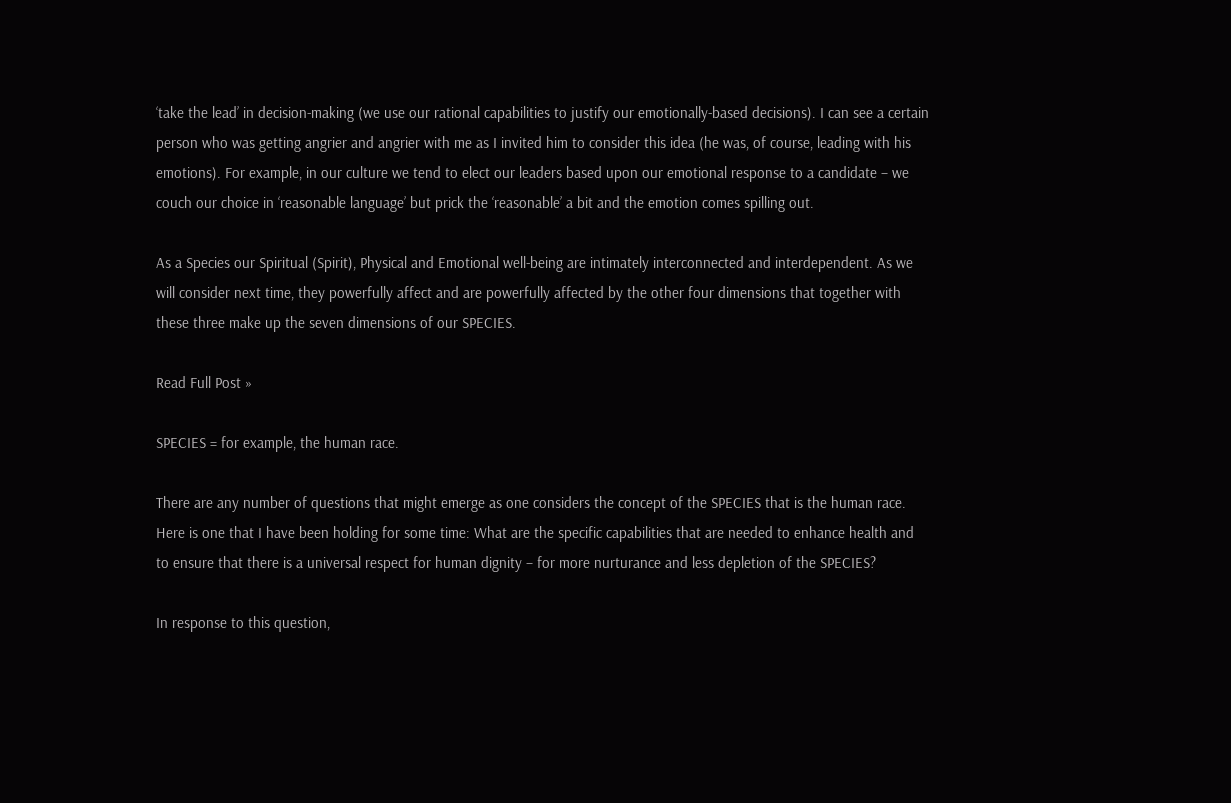‘take the lead’ in decision-making (we use our rational capabilities to justify our emotionally-based decisions). I can see a certain person who was getting angrier and angrier with me as I invited him to consider this idea (he was, of course, leading with his emotions). For example, in our culture we tend to elect our leaders based upon our emotional response to a candidate – we couch our choice in ‘reasonable language’ but prick the ‘reasonable’ a bit and the emotion comes spilling out.

As a Species our Spiritual (Spirit), Physical and Emotional well-being are intimately interconnected and interdependent. As we will consider next time, they powerfully affect and are powerfully affected by the other four dimensions that together with these three make up the seven dimensions of our SPECIES.

Read Full Post »

SPECIES = for example, the human race.

There are any number of questions that might emerge as one considers the concept of the SPECIES that is the human race. Here is one that I have been holding for some time: What are the specific capabilities that are needed to enhance health and to ensure that there is a universal respect for human dignity – for more nurturance and less depletion of the SPECIES?

In response to this question,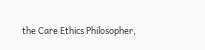the Care Ethics Philosopher,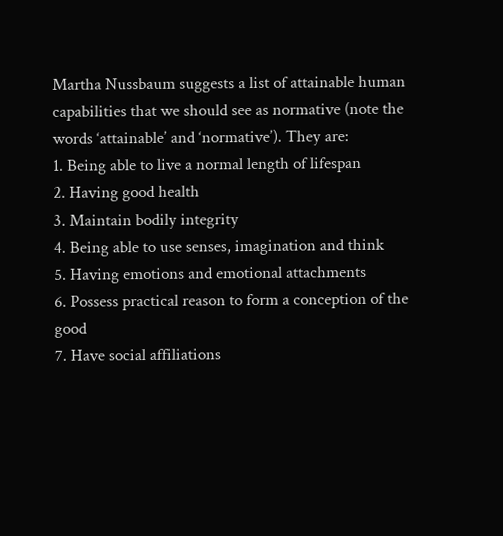Martha Nussbaum suggests a list of attainable human capabilities that we should see as normative (note the words ‘attainable’ and ‘normative’). They are:
1. Being able to live a normal length of lifespan
2. Having good health
3. Maintain bodily integrity
4. Being able to use senses, imagination and think
5. Having emotions and emotional attachments
6. Possess practical reason to form a conception of the good
7. Have social affiliations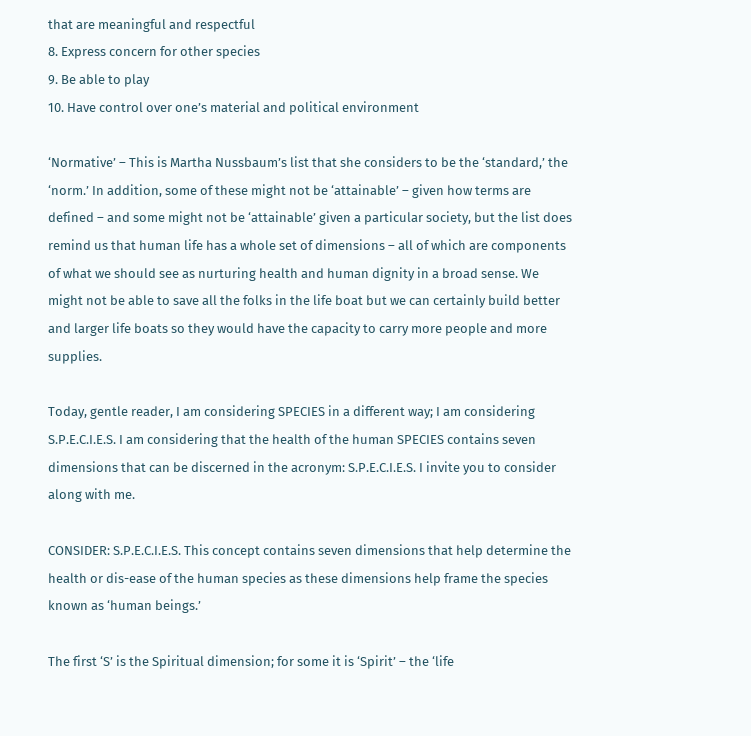that are meaningful and respectful
8. Express concern for other species
9. Be able to play
10. Have control over one’s material and political environment

‘Normative’ – This is Martha Nussbaum’s list that she considers to be the ‘standard,’ the ‘norm.’ In addition, some of these might not be ‘attainable’ – given how terms are defined – and some might not be ‘attainable’ given a particular society, but the list does remind us that human life has a whole set of dimensions – all of which are components of what we should see as nurturing health and human dignity in a broad sense. We might not be able to save all the folks in the life boat but we can certainly build better and larger life boats so they would have the capacity to carry more people and more supplies.

Today, gentle reader, I am considering SPECIES in a different way; I am considering S.P.E.C.I.E.S. I am considering that the health of the human SPECIES contains seven dimensions that can be discerned in the acronym: S.P.E.C.I.E.S. I invite you to consider along with me.

CONSIDER: S.P.E.C.I.E.S. This concept contains seven dimensions that help determine the health or dis-ease of the human species as these dimensions help frame the species known as ‘human beings.’

The first ‘S’ is the Spiritual dimension; for some it is ‘Spirit’ – the ‘life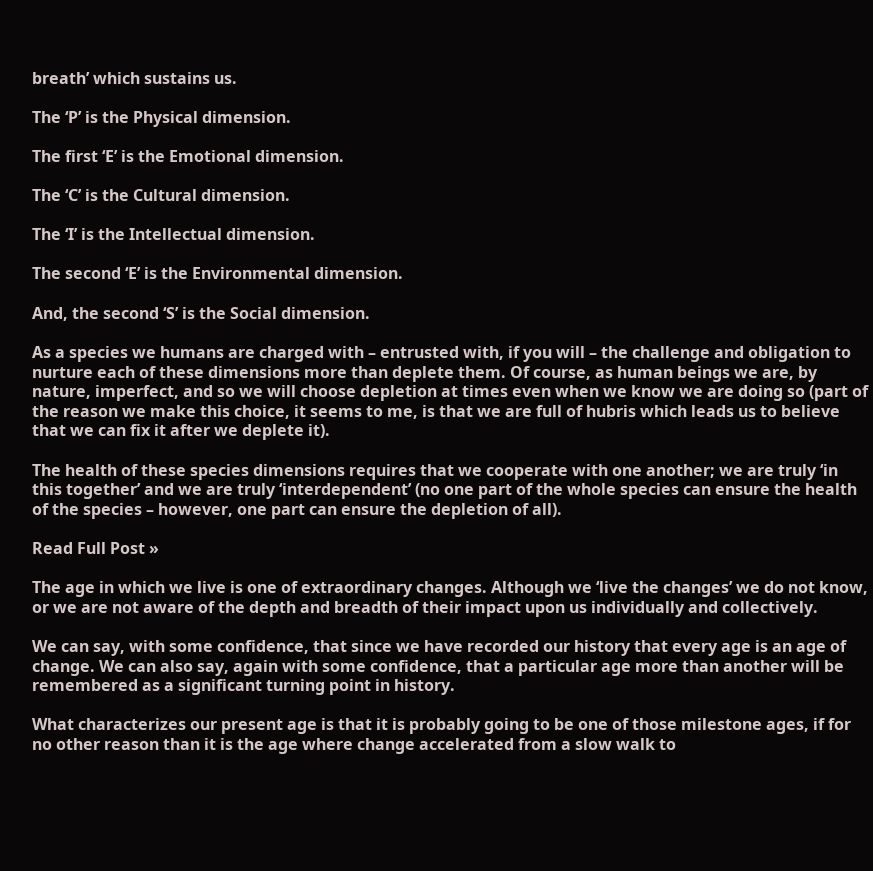breath’ which sustains us.

The ‘P’ is the Physical dimension.

The first ‘E’ is the Emotional dimension.

The ‘C’ is the Cultural dimension.

The ‘I’ is the Intellectual dimension.

The second ‘E’ is the Environmental dimension.

And, the second ‘S’ is the Social dimension.

As a species we humans are charged with – entrusted with, if you will – the challenge and obligation to nurture each of these dimensions more than deplete them. Of course, as human beings we are, by nature, imperfect, and so we will choose depletion at times even when we know we are doing so (part of the reason we make this choice, it seems to me, is that we are full of hubris which leads us to believe that we can fix it after we deplete it).

The health of these species dimensions requires that we cooperate with one another; we are truly ‘in this together’ and we are truly ‘interdependent’ (no one part of the whole species can ensure the health of the species – however, one part can ensure the depletion of all).

Read Full Post »

The age in which we live is one of extraordinary changes. Although we ‘live the changes’ we do not know, or we are not aware of the depth and breadth of their impact upon us individually and collectively.

We can say, with some confidence, that since we have recorded our history that every age is an age of change. We can also say, again with some confidence, that a particular age more than another will be remembered as a significant turning point in history.

What characterizes our present age is that it is probably going to be one of those milestone ages, if for no other reason than it is the age where change accelerated from a slow walk to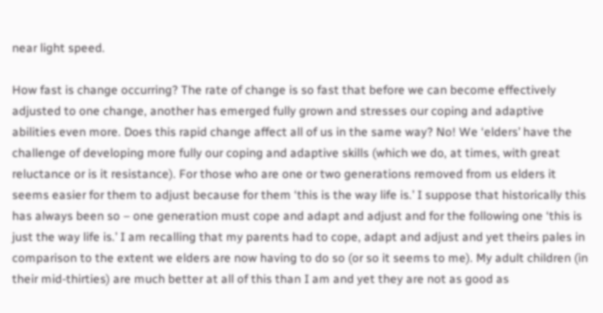near light speed.

How fast is change occurring? The rate of change is so fast that before we can become effectively adjusted to one change, another has emerged fully grown and stresses our coping and adaptive abilities even more. Does this rapid change affect all of us in the same way? No! We ‘elders’ have the challenge of developing more fully our coping and adaptive skills (which we do, at times, with great reluctance or is it resistance). For those who are one or two generations removed from us elders it seems easier for them to adjust because for them ‘this is the way life is.’ I suppose that historically this has always been so – one generation must cope and adapt and adjust and for the following one ‘this is just the way life is.’ I am recalling that my parents had to cope, adapt and adjust and yet theirs pales in comparison to the extent we elders are now having to do so (or so it seems to me). My adult children (in their mid-thirties) are much better at all of this than I am and yet they are not as good as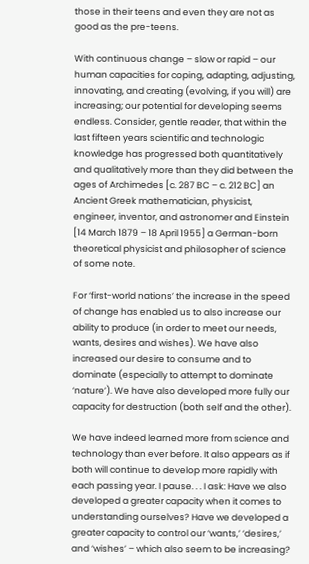those in their teens and even they are not as good as the pre-teens.

With continuous change – slow or rapid – our human capacities for coping, adapting, adjusting, innovating, and creating (evolving, if you will) are increasing; our potential for developing seems endless. Consider, gentle reader, that within the last fifteen years scientific and technologic knowledge has progressed both quantitatively and qualitatively more than they did between the ages of Archimedes [c. 287 BC – c. 212 BC] an Ancient Greek mathematician, physicist, engineer, inventor, and astronomer and Einstein [14 March 1879 – 18 April 1955] a German-born theoretical physicist and philosopher of science of some note.

For ‘first-world nations’ the increase in the speed of change has enabled us to also increase our ability to produce (in order to meet our needs, wants, desires and wishes). We have also increased our desire to consume and to dominate (especially to attempt to dominate ‘nature’). We have also developed more fully our capacity for destruction (both self and the other).

We have indeed learned more from science and technology than ever before. It also appears as if both will continue to develop more rapidly with each passing year. I pause. . . I ask: Have we also developed a greater capacity when it comes to understanding ourselves? Have we developed a greater capacity to control our ‘wants,’ ‘desires,’ and ‘wishes’ – which also seem to be increasing?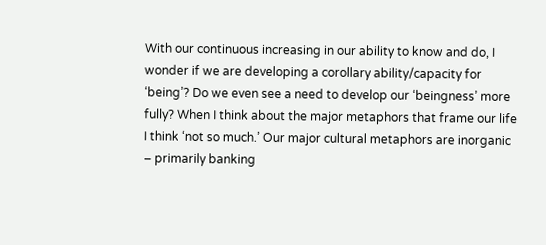With our continuous increasing in our ability to know and do, I wonder if we are developing a corollary ability/capacity for ‘being’? Do we even see a need to develop our ‘beingness’ more fully? When I think about the major metaphors that frame our life I think ‘not so much.’ Our major cultural metaphors are inorganic – primarily banking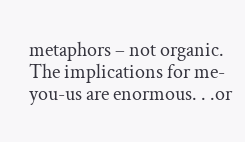metaphors – not organic. The implications for me-you-us are enormous. . .or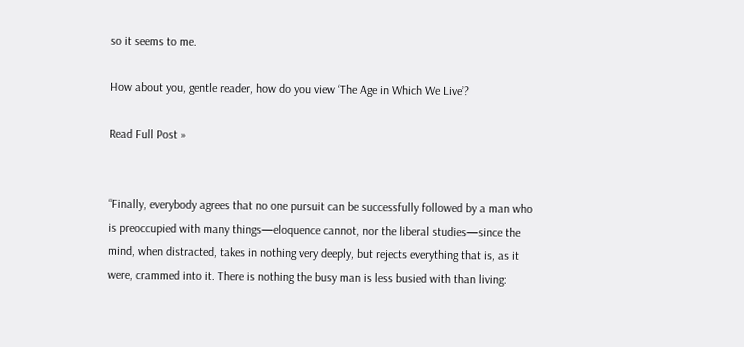so it seems to me.

How about you, gentle reader, how do you view ‘The Age in Which We Live’?

Read Full Post »


“Finally, everybody agrees that no one pursuit can be successfully followed by a man who is preoccupied with many things—eloquence cannot, nor the liberal studies—since the mind, when distracted, takes in nothing very deeply, but rejects everything that is, as it were, crammed into it. There is nothing the busy man is less busied with than living: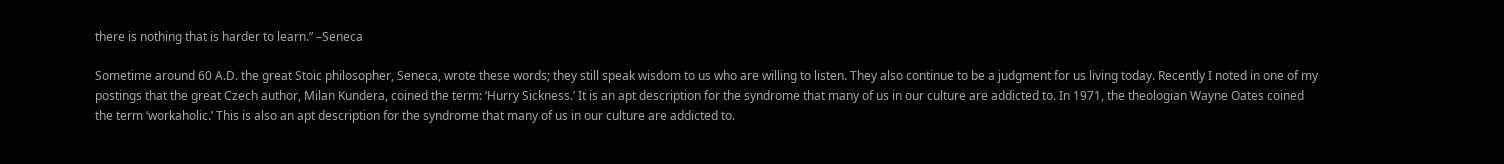there is nothing that is harder to learn.” –Seneca

Sometime around 60 A.D. the great Stoic philosopher, Seneca, wrote these words; they still speak wisdom to us who are willing to listen. They also continue to be a judgment for us living today. Recently I noted in one of my postings that the great Czech author, Milan Kundera, coined the term: ‘Hurry Sickness.’ It is an apt description for the syndrome that many of us in our culture are addicted to. In 1971, the theologian Wayne Oates coined the term ‘workaholic.’ This is also an apt description for the syndrome that many of us in our culture are addicted to.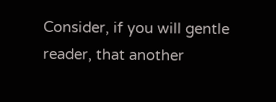Consider, if you will gentle reader, that another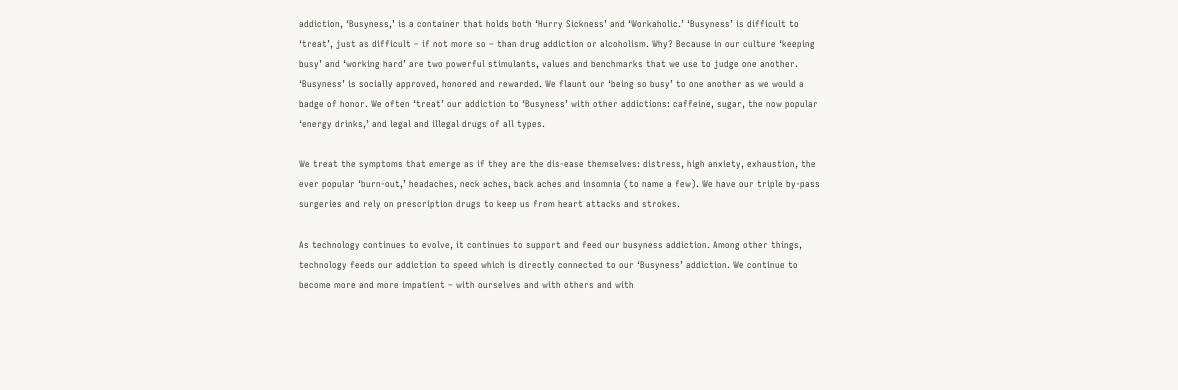addiction, ‘Busyness,’ is a container that holds both ‘Hurry Sickness’ and ‘Workaholic.’ ‘Busyness’ is difficult to ‘treat’, just as difficult – if not more so – than drug addiction or alcoholism. Why? Because in our culture ‘keeping busy’ and ‘working hard’ are two powerful stimulants, values and benchmarks that we use to judge one another. ‘Busyness’ is socially approved, honored and rewarded. We flaunt our ‘being so busy’ to one another as we would a badge of honor. We often ‘treat’ our addiction to ‘Busyness’ with other addictions: caffeine, sugar, the now popular ‘energy drinks,’ and legal and illegal drugs of all types.

We treat the symptoms that emerge as if they are the dis-ease themselves: distress, high anxiety, exhaustion, the ever popular ‘burn-out,’ headaches, neck aches, back aches and insomnia (to name a few). We have our triple by-pass surgeries and rely on prescription drugs to keep us from heart attacks and strokes.

As technology continues to evolve, it continues to support and feed our busyness addiction. Among other things, technology feeds our addiction to speed which is directly connected to our ‘Busyness’ addiction. We continue to become more and more impatient – with ourselves and with others and with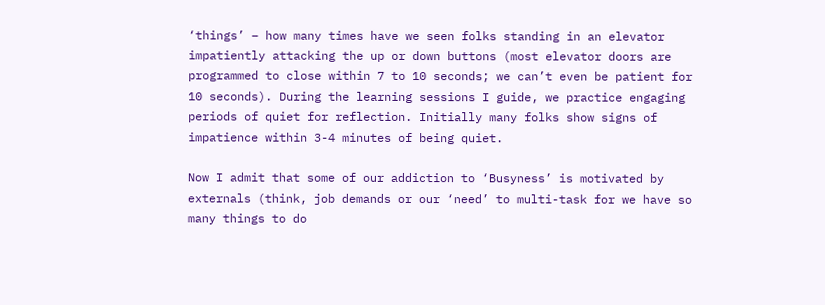‘things’ – how many times have we seen folks standing in an elevator impatiently attacking the up or down buttons (most elevator doors are programmed to close within 7 to 10 seconds; we can’t even be patient for 10 seconds). During the learning sessions I guide, we practice engaging periods of quiet for reflection. Initially many folks show signs of impatience within 3-4 minutes of being quiet.

Now I admit that some of our addiction to ‘Busyness’ is motivated by externals (think, job demands or our ‘need’ to multi-task for we have so many things to do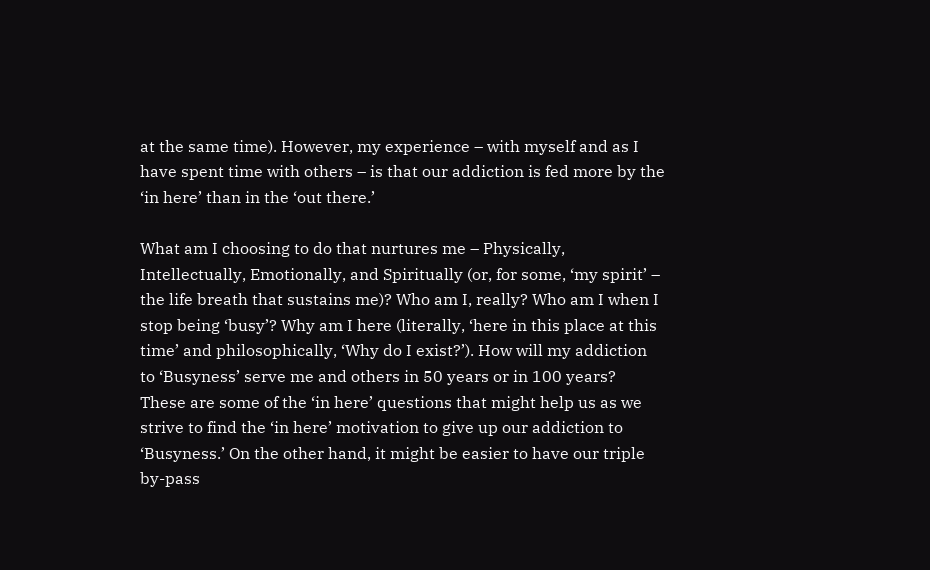at the same time). However, my experience – with myself and as I have spent time with others – is that our addiction is fed more by the ‘in here’ than in the ‘out there.’

What am I choosing to do that nurtures me – Physically, Intellectually, Emotionally, and Spiritually (or, for some, ‘my spirit’ – the life breath that sustains me)? Who am I, really? Who am I when I stop being ‘busy’? Why am I here (literally, ‘here in this place at this time’ and philosophically, ‘Why do I exist?’). How will my addiction to ‘Busyness’ serve me and others in 50 years or in 100 years? These are some of the ‘in here’ questions that might help us as we strive to find the ‘in here’ motivation to give up our addiction to ‘Busyness.’ On the other hand, it might be easier to have our triple by-pass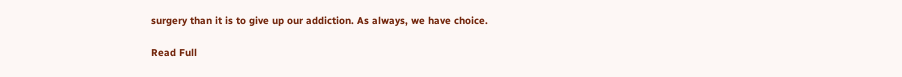surgery than it is to give up our addiction. As always, we have choice.

Read Full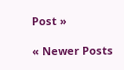Post »

« Newer Posts